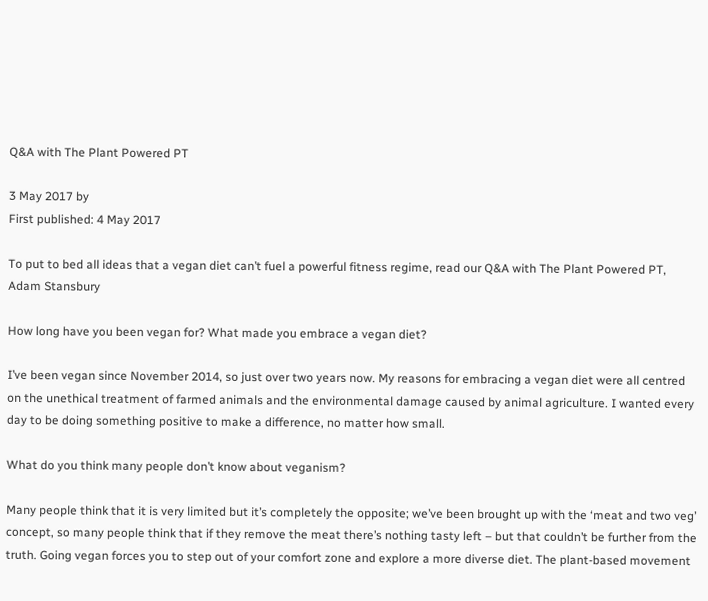Q&A with The Plant Powered PT

3 May 2017 by
First published: 4 May 2017

To put to bed all ideas that a vegan diet can’t fuel a powerful fitness regime, read our Q&A with The Plant Powered PT, Adam Stansbury

How long have you been vegan for? What made you embrace a vegan diet?

I’ve been vegan since November 2014, so just over two years now. My reasons for embracing a vegan diet were all centred on the unethical treatment of farmed animals and the environmental damage caused by animal agriculture. I wanted every day to be doing something positive to make a difference, no matter how small.

What do you think many people don’t know about veganism?

Many people think that it is very limited but it’s completely the opposite; we’ve been brought up with the ‘meat and two veg’ concept, so many people think that if they remove the meat there’s nothing tasty left – but that couldn’t be further from the truth. Going vegan forces you to step out of your comfort zone and explore a more diverse diet. The plant-based movement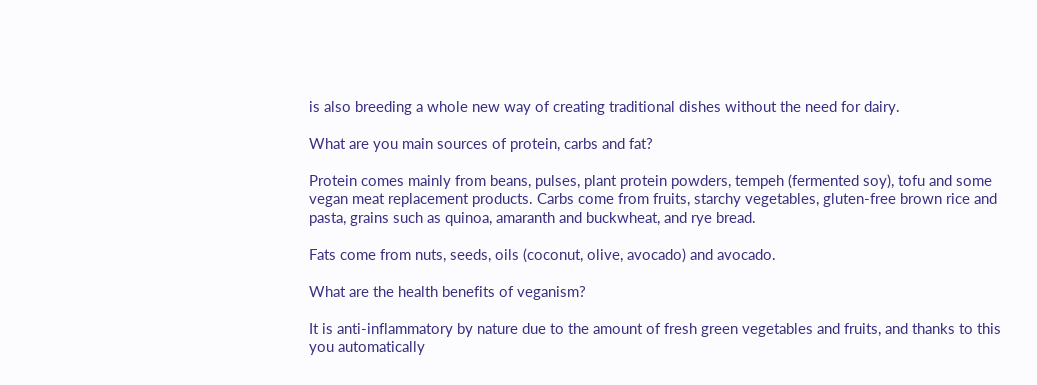is also breeding a whole new way of creating traditional dishes without the need for dairy.

What are you main sources of protein, carbs and fat?

Protein comes mainly from beans, pulses, plant protein powders, tempeh (fermented soy), tofu and some vegan meat replacement products. Carbs come from fruits, starchy vegetables, gluten-free brown rice and pasta, grains such as quinoa, amaranth and buckwheat, and rye bread.

Fats come from nuts, seeds, oils (coconut, olive, avocado) and avocado.

What are the health benefits of veganism?

It is anti-inflammatory by nature due to the amount of fresh green vegetables and fruits, and thanks to this you automatically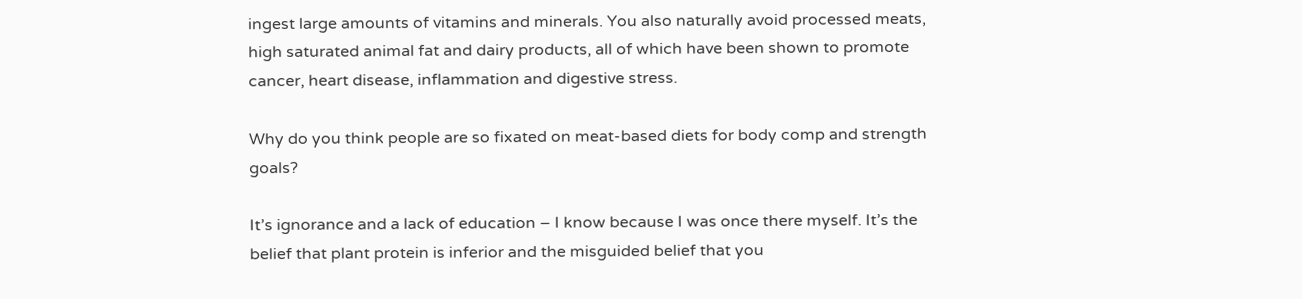ingest large amounts of vitamins and minerals. You also naturally avoid processed meats, high saturated animal fat and dairy products, all of which have been shown to promote cancer, heart disease, inflammation and digestive stress.

Why do you think people are so fixated on meat-based diets for body comp and strength goals?

It’s ignorance and a lack of education – I know because I was once there myself. It’s the belief that plant protein is inferior and the misguided belief that you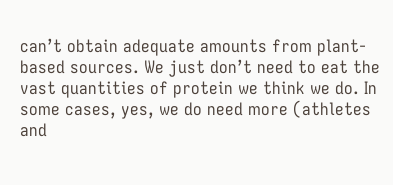can’t obtain adequate amounts from plant-based sources. We just don’t need to eat the vast quantities of protein we think we do. In some cases, yes, we do need more (athletes and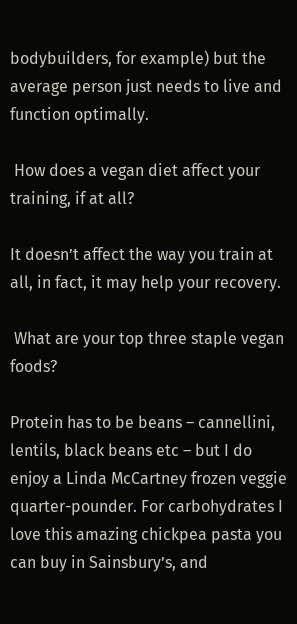bodybuilders, for example) but the average person just needs to live and function optimally.

 How does a vegan diet affect your training, if at all?

It doesn’t affect the way you train at all, in fact, it may help your recovery.

 What are your top three staple vegan foods?

Protein has to be beans – cannellini, lentils, black beans etc – but I do enjoy a Linda McCartney frozen veggie quarter-pounder. For carbohydrates I love this amazing chickpea pasta you can buy in Sainsbury’s, and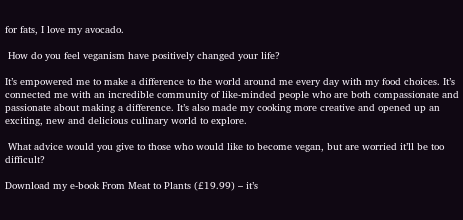for fats, I love my avocado.

 How do you feel veganism have positively changed your life?

It’s empowered me to make a difference to the world around me every day with my food choices. It’s connected me with an incredible community of like-minded people who are both compassionate and passionate about making a difference. It’s also made my cooking more creative and opened up an exciting, new and delicious culinary world to explore.

 What advice would you give to those who would like to become vegan, but are worried it’ll be too difficult?

Download my e-book From Meat to Plants (£19.99) – it’s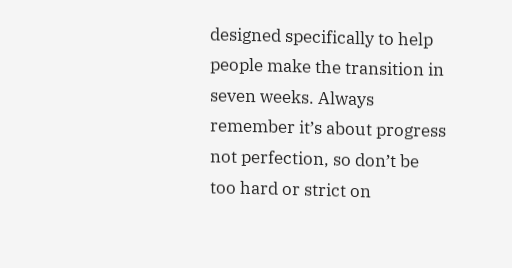designed specifically to help people make the transition in seven weeks. Always remember it’s about progress not perfection, so don’t be too hard or strict on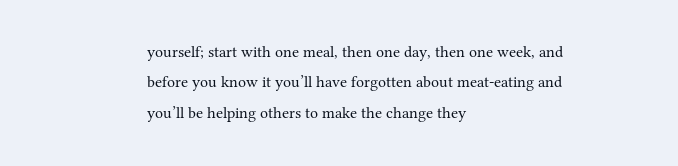yourself; start with one meal, then one day, then one week, and before you know it you’ll have forgotten about meat-eating and you’ll be helping others to make the change they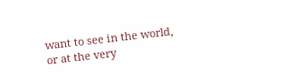want to see in the world, or at the very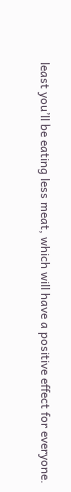least you’ll be eating less meat, which will have a positive effect for everyone.